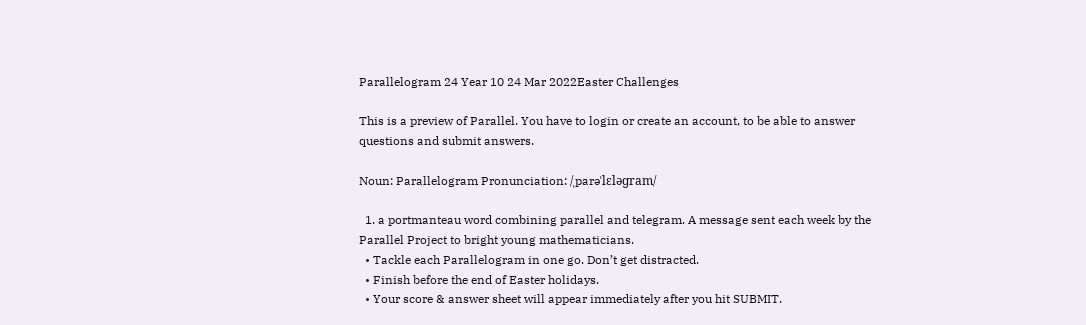Parallelogram 24 Year 10 24 Mar 2022Easter Challenges

This is a preview of Parallel. You have to login or create an account, to be able to answer questions and submit answers.

Noun: Parallelogram Pronunciation: /ˌparəˈlɛləɡram/

  1. a portmanteau word combining parallel and telegram. A message sent each week by the Parallel Project to bright young mathematicians.
  • Tackle each Parallelogram in one go. Don’t get distracted.
  • Finish before the end of Easter holidays.
  • Your score & answer sheet will appear immediately after you hit SUBMIT.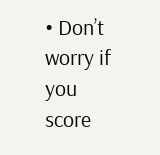• Don’t worry if you score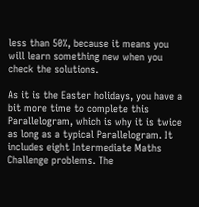less than 50%, because it means you will learn something new when you check the solutions.

As it is the Easter holidays, you have a bit more time to complete this Parallelogram, which is why it is twice as long as a typical Parallelogram. It includes eight Intermediate Maths Challenge problems. The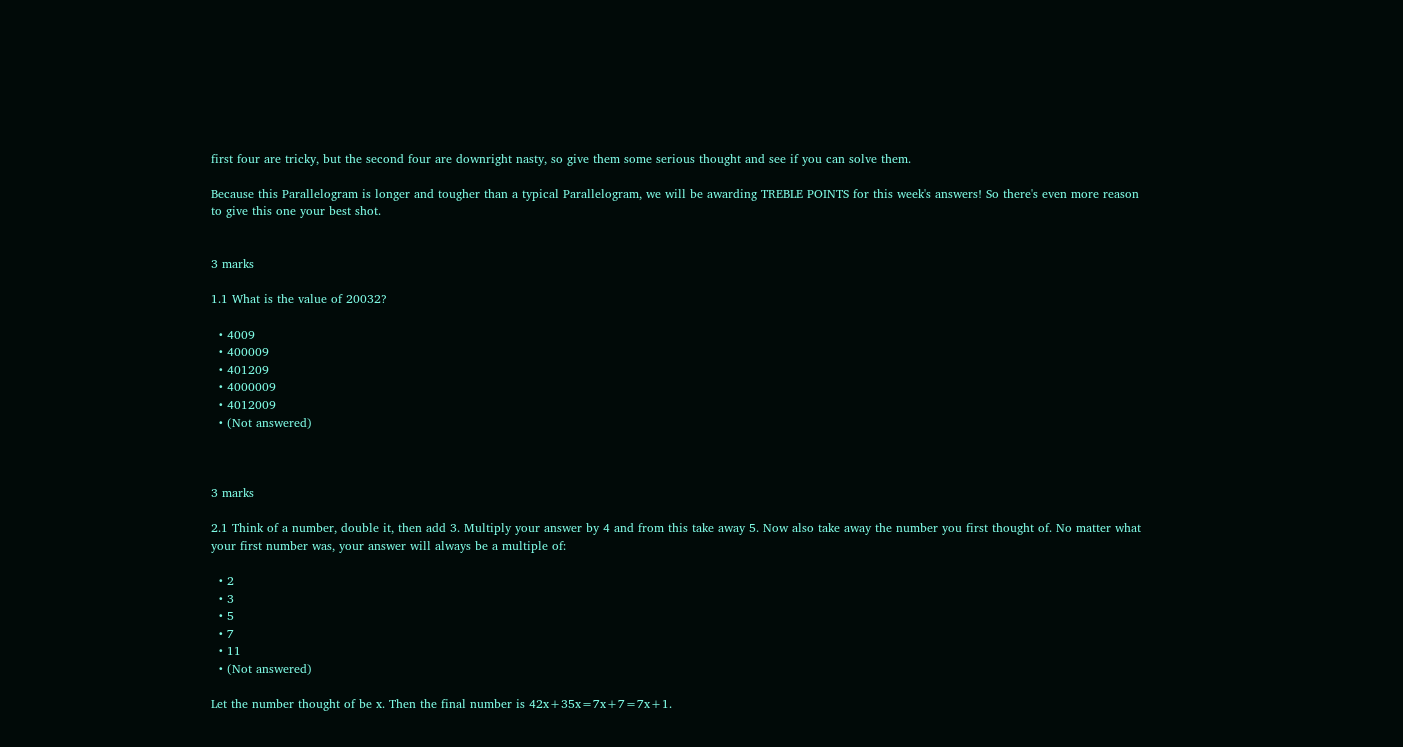first four are tricky, but the second four are downright nasty, so give them some serious thought and see if you can solve them.

Because this Parallelogram is longer and tougher than a typical Parallelogram, we will be awarding TREBLE POINTS for this week's answers! So there's even more reason to give this one your best shot.


3 marks

1.1 What is the value of 20032?

  • 4009
  • 400009
  • 401209
  • 4000009
  • 4012009
  • (Not answered)



3 marks

2.1 Think of a number, double it, then add 3. Multiply your answer by 4 and from this take away 5. Now also take away the number you first thought of. No matter what your first number was, your answer will always be a multiple of:

  • 2
  • 3
  • 5
  • 7
  • 11
  • (Not answered)

Let the number thought of be x. Then the final number is 42x+35x=7x+7=7x+1.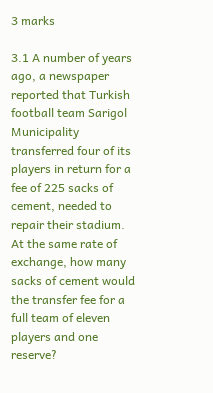3 marks

3.1 A number of years ago, a newspaper reported that Turkish football team Sarigol Municipality transferred four of its players in return for a fee of 225 sacks of cement, needed to repair their stadium. At the same rate of exchange, how many sacks of cement would the transfer fee for a full team of eleven players and one reserve?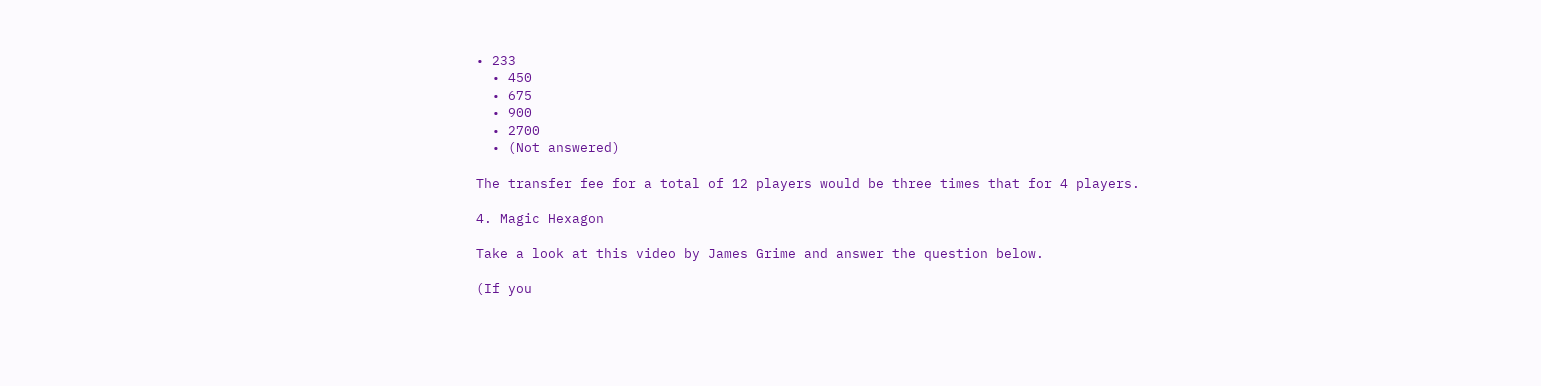• 233
  • 450
  • 675
  • 900
  • 2700
  • (Not answered)

The transfer fee for a total of 12 players would be three times that for 4 players.

4. Magic Hexagon

Take a look at this video by James Grime and answer the question below.

(If you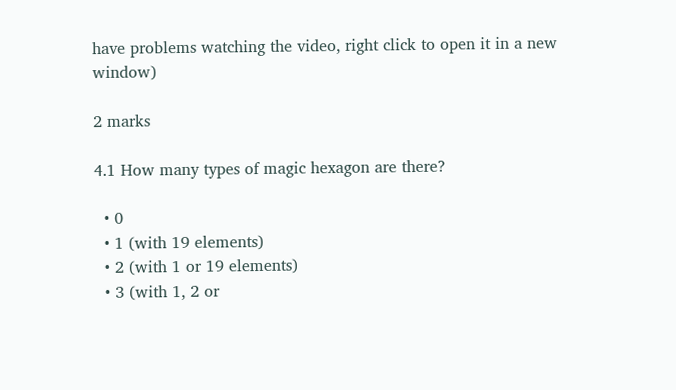have problems watching the video, right click to open it in a new window)

2 marks

4.1 How many types of magic hexagon are there?

  • 0
  • 1 (with 19 elements)
  • 2 (with 1 or 19 elements)
  • 3 (with 1, 2 or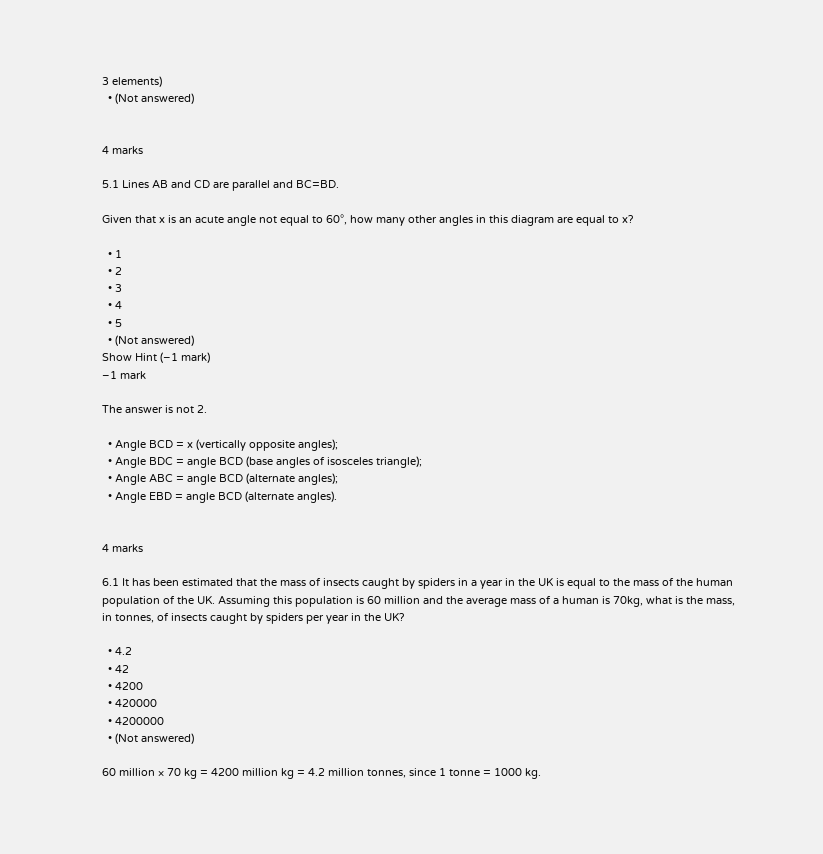3 elements)
  • (Not answered)


4 marks

5.1 Lines AB and CD are parallel and BC=BD.

Given that x is an acute angle not equal to 60°, how many other angles in this diagram are equal to x?

  • 1
  • 2
  • 3
  • 4
  • 5
  • (Not answered)
Show Hint (–1 mark)
–1 mark

The answer is not 2.

  • Angle BCD = x (vertically opposite angles);
  • Angle BDC = angle BCD (base angles of isosceles triangle);
  • Angle ABC = angle BCD (alternate angles);
  • Angle EBD = angle BCD (alternate angles).


4 marks

6.1 It has been estimated that the mass of insects caught by spiders in a year in the UK is equal to the mass of the human population of the UK. Assuming this population is 60 million and the average mass of a human is 70kg, what is the mass, in tonnes, of insects caught by spiders per year in the UK?

  • 4.2
  • 42
  • 4200
  • 420000
  • 4200000
  • (Not answered)

60 million × 70 kg = 4200 million kg = 4.2 million tonnes, since 1 tonne = 1000 kg.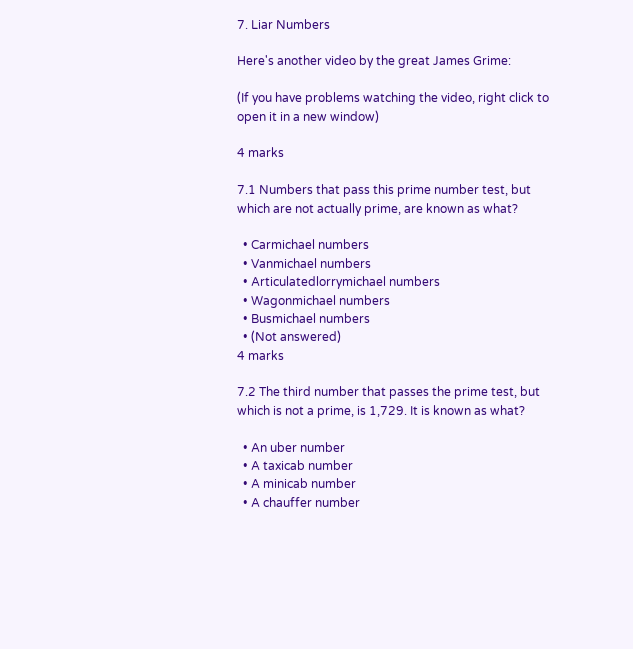7. Liar Numbers

Here's another video by the great James Grime:

(If you have problems watching the video, right click to open it in a new window)

4 marks

7.1 Numbers that pass this prime number test, but which are not actually prime, are known as what?

  • Carmichael numbers
  • Vanmichael numbers
  • Articulatedlorrymichael numbers
  • Wagonmichael numbers
  • Busmichael numbers
  • (Not answered)
4 marks

7.2 The third number that passes the prime test, but which is not a prime, is 1,729. It is known as what?

  • An uber number
  • A taxicab number
  • A minicab number
  • A chauffer number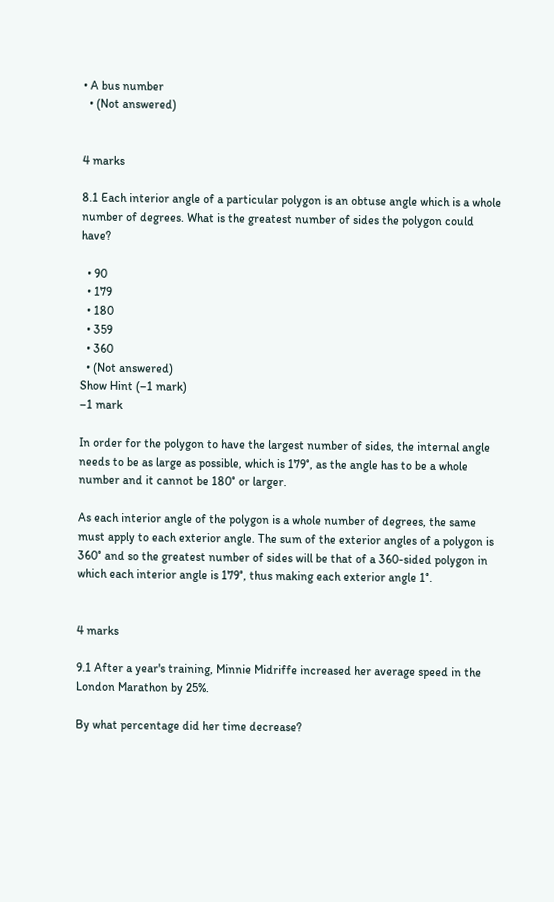• A bus number
  • (Not answered)


4 marks

8.1 Each interior angle of a particular polygon is an obtuse angle which is a whole number of degrees. What is the greatest number of sides the polygon could have?

  • 90
  • 179
  • 180
  • 359
  • 360
  • (Not answered)
Show Hint (–1 mark)
–1 mark

In order for the polygon to have the largest number of sides, the internal angle needs to be as large as possible, which is 179°, as the angle has to be a whole number and it cannot be 180° or larger.

As each interior angle of the polygon is a whole number of degrees, the same must apply to each exterior angle. The sum of the exterior angles of a polygon is 360° and so the greatest number of sides will be that of a 360-sided polygon in which each interior angle is 179°, thus making each exterior angle 1°.


4 marks

9.1 After a year's training, Minnie Midriffe increased her average speed in the London Marathon by 25%.

By what percentage did her time decrease?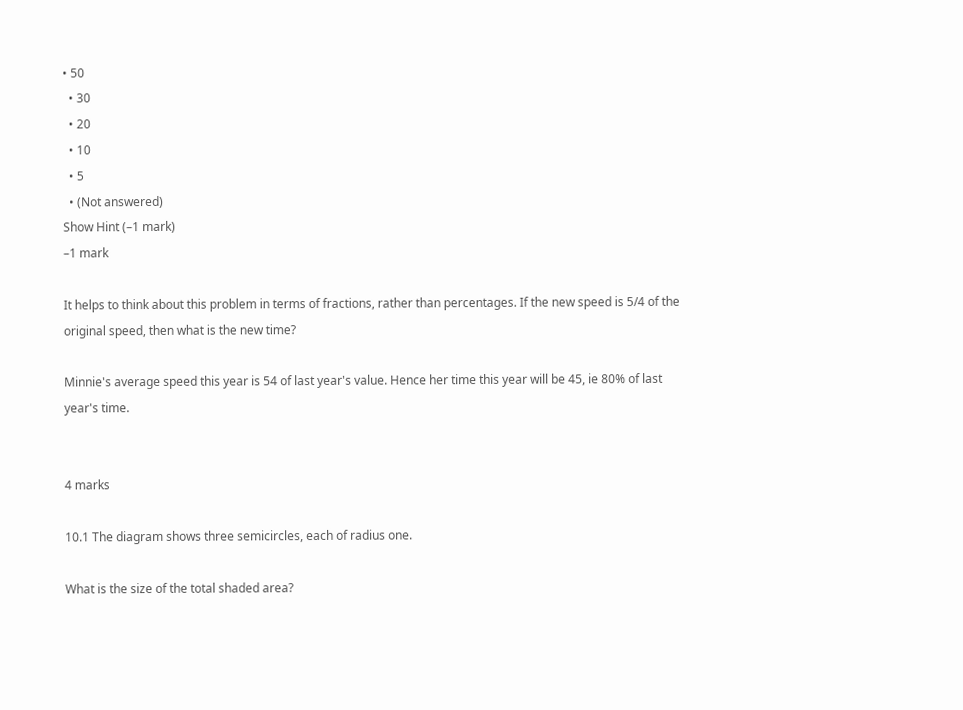• 50
  • 30
  • 20
  • 10
  • 5
  • (Not answered)
Show Hint (–1 mark)
–1 mark

It helps to think about this problem in terms of fractions, rather than percentages. If the new speed is 5/4 of the original speed, then what is the new time?

Minnie's average speed this year is 54 of last year's value. Hence her time this year will be 45, ie 80% of last year's time.


4 marks

10.1 The diagram shows three semicircles, each of radius one.

What is the size of the total shaded area?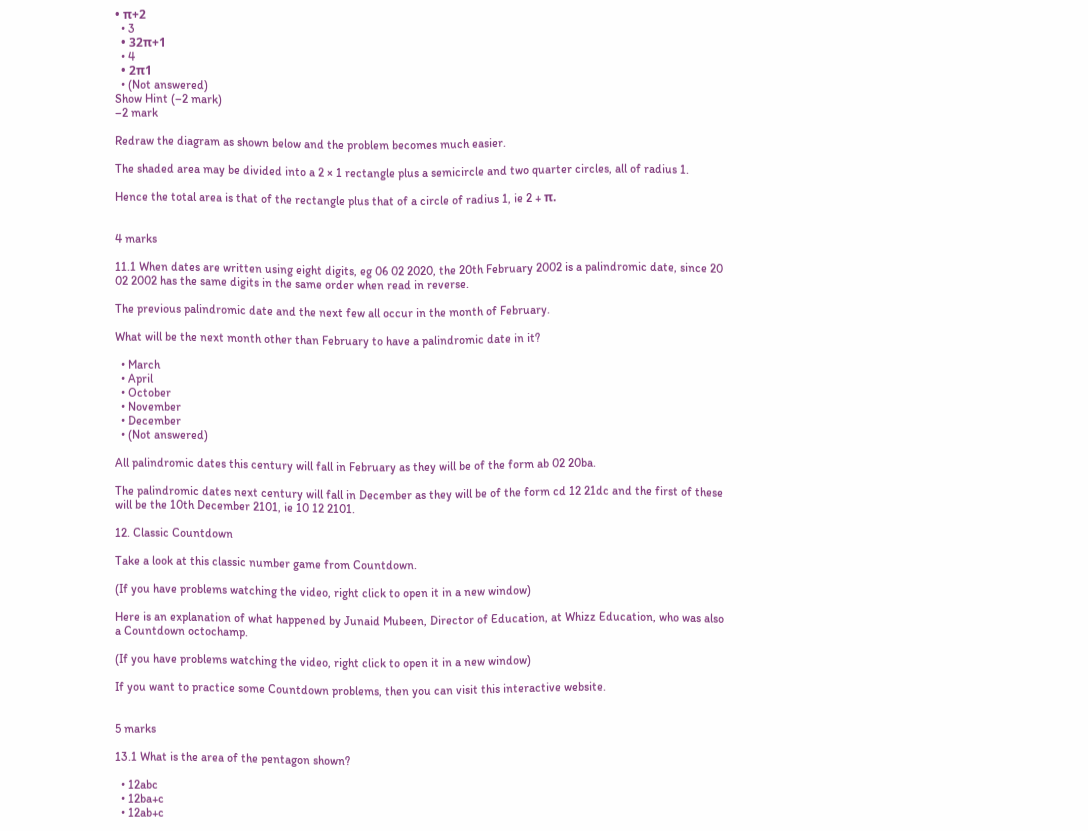• π+2
  • 3
  • 32π+1
  • 4
  • 2π1
  • (Not answered)
Show Hint (–2 mark)
–2 mark

Redraw the diagram as shown below and the problem becomes much easier.

The shaded area may be divided into a 2 × 1 rectangle plus a semicircle and two quarter circles, all of radius 1.

Hence the total area is that of the rectangle plus that of a circle of radius 1, ie 2 + π.


4 marks

11.1 When dates are written using eight digits, eg 06 02 2020, the 20th February 2002 is a palindromic date, since 20 02 2002 has the same digits in the same order when read in reverse.

The previous palindromic date and the next few all occur in the month of February.

What will be the next month other than February to have a palindromic date in it?

  • March
  • April
  • October
  • November
  • December
  • (Not answered)

All palindromic dates this century will fall in February as they will be of the form ab 02 20ba.

The palindromic dates next century will fall in December as they will be of the form cd 12 21dc and the first of these will be the 10th December 2101, ie 10 12 2101.

12. Classic Countdown

Take a look at this classic number game from Countdown.

(If you have problems watching the video, right click to open it in a new window)

Here is an explanation of what happened by Junaid Mubeen, Director of Education, at Whizz Education, who was also a Countdown octochamp.

(If you have problems watching the video, right click to open it in a new window)

If you want to practice some Countdown problems, then you can visit this interactive website.


5 marks

13.1 What is the area of the pentagon shown?

  • 12abc
  • 12ba+c
  • 12ab+c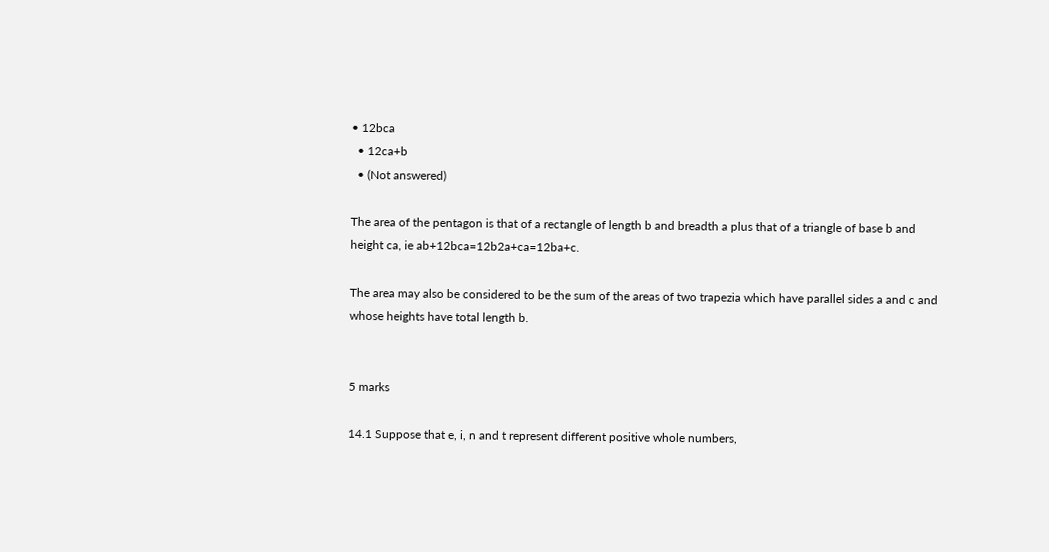• 12bca
  • 12ca+b
  • (Not answered)

The area of the pentagon is that of a rectangle of length b and breadth a plus that of a triangle of base b and height ca, ie ab+12bca=12b2a+ca=12ba+c.

The area may also be considered to be the sum of the areas of two trapezia which have parallel sides a and c and whose heights have total length b.


5 marks

14.1 Suppose that e, i, n and t represent different positive whole numbers,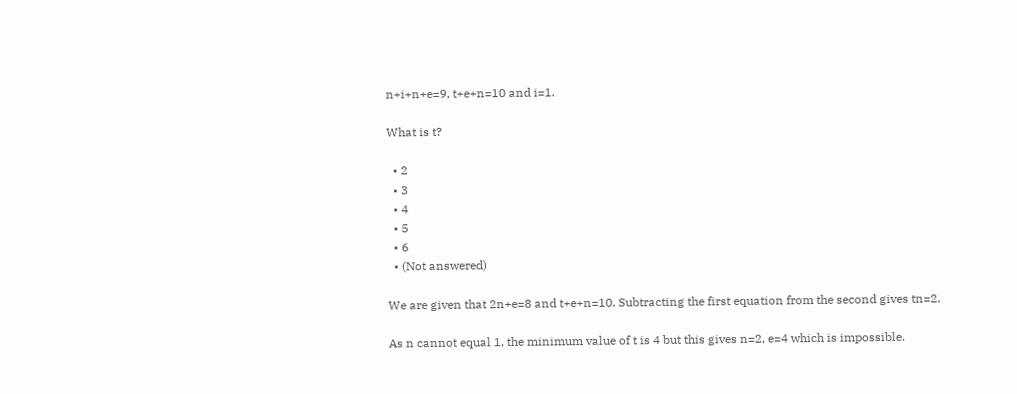n+i+n+e=9, t+e+n=10 and i=1.

What is t?

  • 2
  • 3
  • 4
  • 5
  • 6
  • (Not answered)

We are given that 2n+e=8 and t+e+n=10. Subtracting the first equation from the second gives tn=2.

As n cannot equal 1, the minimum value of t is 4 but this gives n=2, e=4 which is impossible.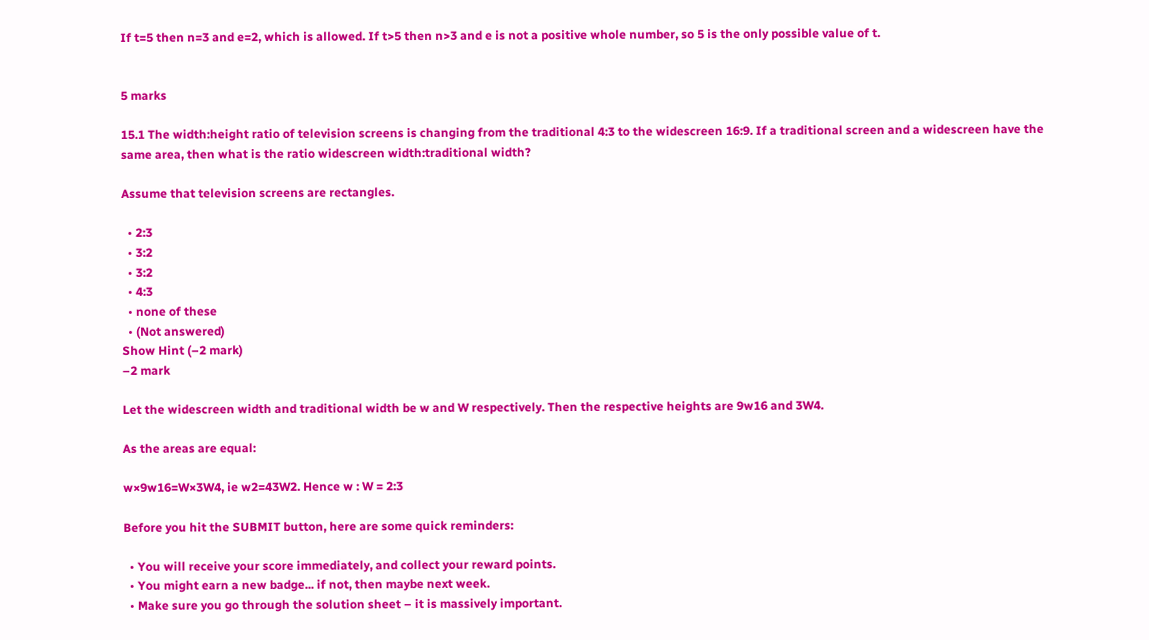If t=5 then n=3 and e=2, which is allowed. If t>5 then n>3 and e is not a positive whole number, so 5 is the only possible value of t.


5 marks

15.1 The width:height ratio of television screens is changing from the traditional 4:3 to the widescreen 16:9. If a traditional screen and a widescreen have the same area, then what is the ratio widescreen width:traditional width?

Assume that television screens are rectangles.

  • 2:3
  • 3:2
  • 3:2
  • 4:3
  • none of these
  • (Not answered)
Show Hint (–2 mark)
–2 mark

Let the widescreen width and traditional width be w and W respectively. Then the respective heights are 9w16 and 3W4.

As the areas are equal:

w×9w16=W×3W4, ie w2=43W2. Hence w : W = 2:3

Before you hit the SUBMIT button, here are some quick reminders:

  • You will receive your score immediately, and collect your reward points.
  • You might earn a new badge... if not, then maybe next week.
  • Make sure you go through the solution sheet – it is massively important.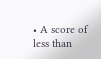• A score of less than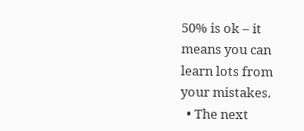50% is ok – it means you can learn lots from your mistakes.
  • The next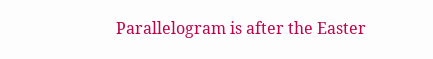Parallelogram is after the Easter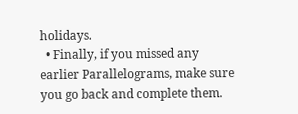holidays.
  • Finally, if you missed any earlier Parallelograms, make sure you go back and complete them.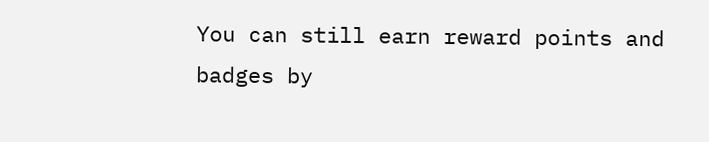You can still earn reward points and badges by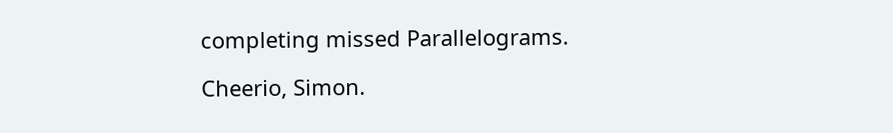completing missed Parallelograms.

Cheerio, Simon.